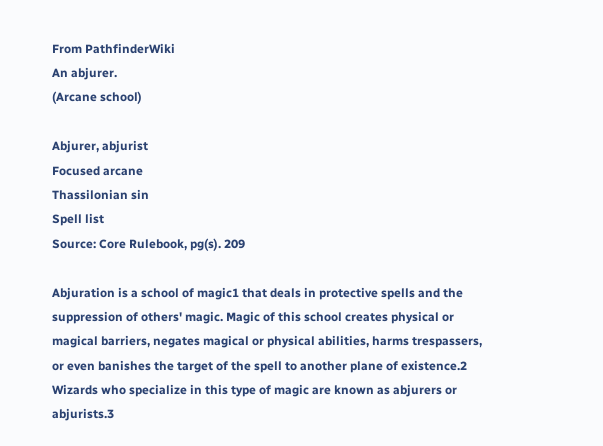From PathfinderWiki
An abjurer.
(Arcane school)

Abjurer, abjurist
Focused arcane
Thassilonian sin
Spell list
Source: Core Rulebook, pg(s). 209

Abjuration is a school of magic1 that deals in protective spells and the suppression of others' magic. Magic of this school creates physical or magical barriers, negates magical or physical abilities, harms trespassers, or even banishes the target of the spell to another plane of existence.2 Wizards who specialize in this type of magic are known as abjurers or abjurists.3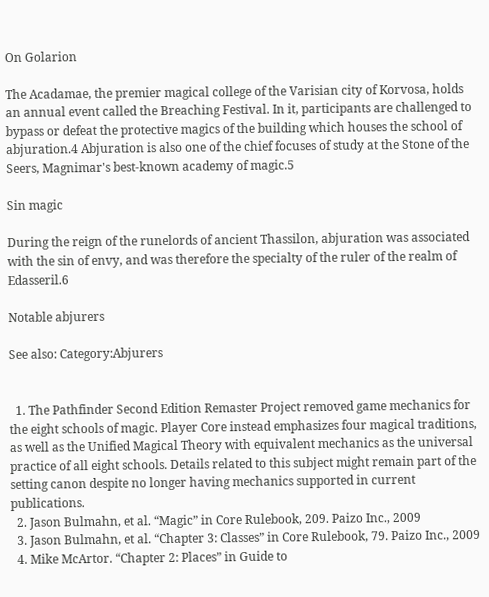On Golarion

The Acadamae, the premier magical college of the Varisian city of Korvosa, holds an annual event called the Breaching Festival. In it, participants are challenged to bypass or defeat the protective magics of the building which houses the school of abjuration.4 Abjuration is also one of the chief focuses of study at the Stone of the Seers, Magnimar's best-known academy of magic.5

Sin magic

During the reign of the runelords of ancient Thassilon, abjuration was associated with the sin of envy, and was therefore the specialty of the ruler of the realm of Edasseril.6

Notable abjurers

See also: Category:Abjurers


  1. The Pathfinder Second Edition Remaster Project removed game mechanics for the eight schools of magic. Player Core instead emphasizes four magical traditions, as well as the Unified Magical Theory with equivalent mechanics as the universal practice of all eight schools. Details related to this subject might remain part of the setting canon despite no longer having mechanics supported in current publications.
  2. Jason Bulmahn, et al. “Magic” in Core Rulebook, 209. Paizo Inc., 2009
  3. Jason Bulmahn, et al. “Chapter 3: Classes” in Core Rulebook, 79. Paizo Inc., 2009
  4. Mike McArtor. “Chapter 2: Places” in Guide to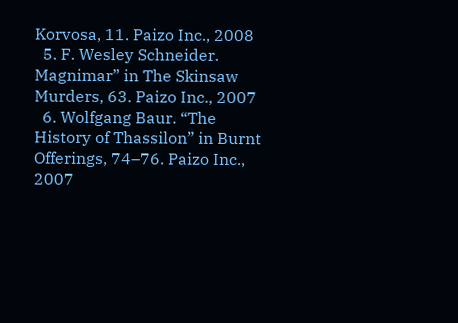Korvosa, 11. Paizo Inc., 2008
  5. F. Wesley Schneider. Magnimar” in The Skinsaw Murders, 63. Paizo Inc., 2007
  6. Wolfgang Baur. “The History of Thassilon” in Burnt Offerings, 74–76. Paizo Inc., 2007